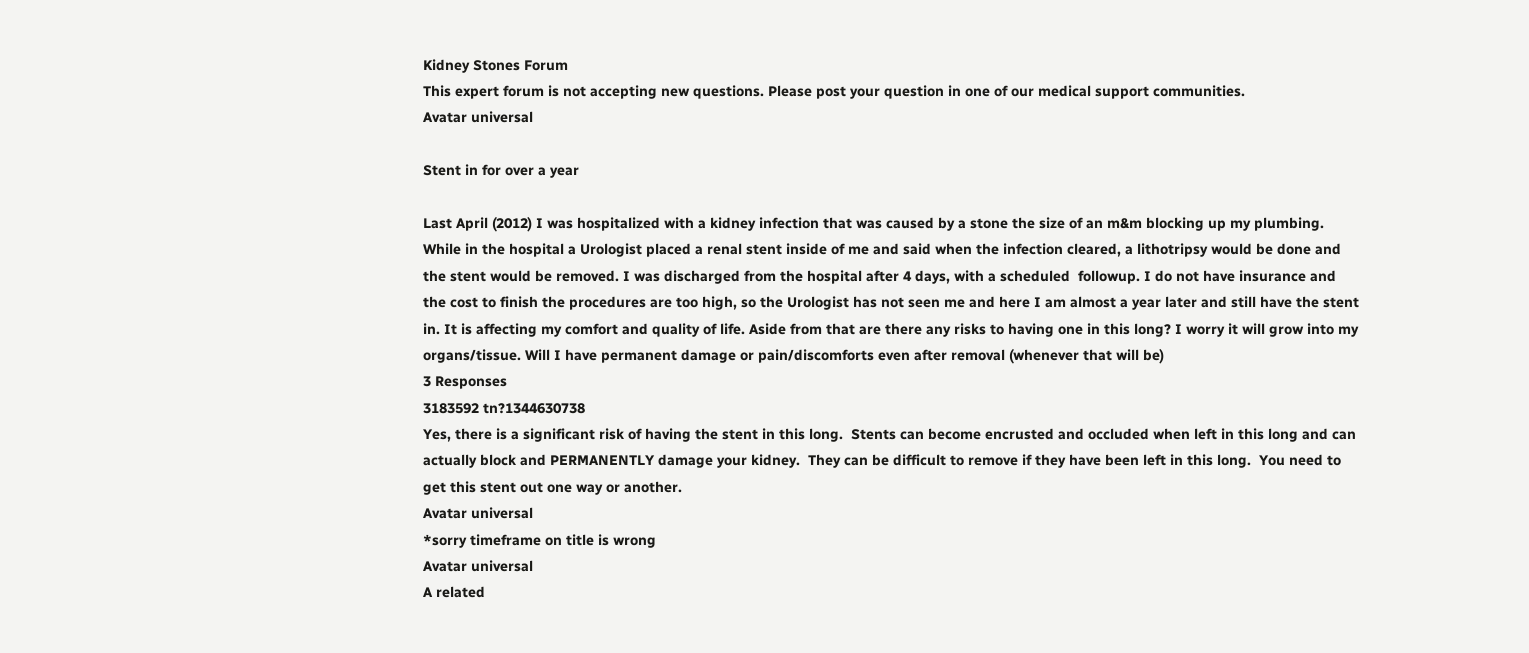Kidney Stones Forum
This expert forum is not accepting new questions. Please post your question in one of our medical support communities.
Avatar universal

Stent in for over a year

Last April (2012) I was hospitalized with a kidney infection that was caused by a stone the size of an m&m blocking up my plumbing. While in the hospital a Urologist placed a renal stent inside of me and said when the infection cleared, a lithotripsy would be done and the stent would be removed. I was discharged from the hospital after 4 days, with a scheduled  followup. I do not have insurance and the cost to finish the procedures are too high, so the Urologist has not seen me and here I am almost a year later and still have the stent in. It is affecting my comfort and quality of life. Aside from that are there any risks to having one in this long? I worry it will grow into my organs/tissue. Will I have permanent damage or pain/discomforts even after removal (whenever that will be)
3 Responses
3183592 tn?1344630738
Yes, there is a significant risk of having the stent in this long.  Stents can become encrusted and occluded when left in this long and can actually block and PERMANENTLY damage your kidney.  They can be difficult to remove if they have been left in this long.  You need to get this stent out one way or another.
Avatar universal
*sorry timeframe on title is wrong
Avatar universal
A related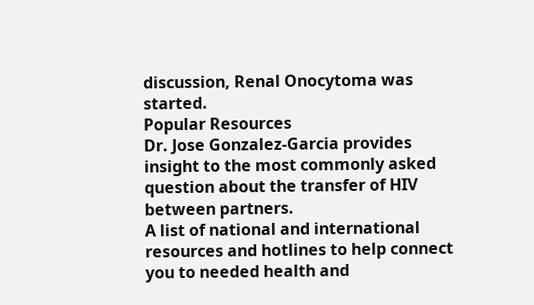discussion, Renal Onocytoma was started.
Popular Resources
Dr. Jose Gonzalez-Garcia provides insight to the most commonly asked question about the transfer of HIV between partners.
A list of national and international resources and hotlines to help connect you to needed health and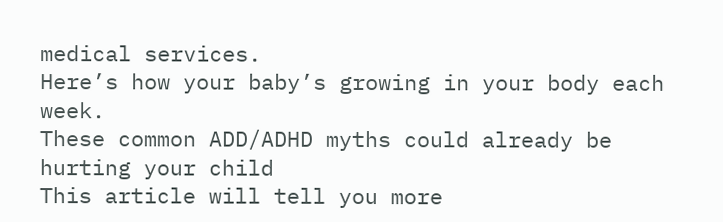medical services.
Here’s how your baby’s growing in your body each week.
These common ADD/ADHD myths could already be hurting your child
This article will tell you more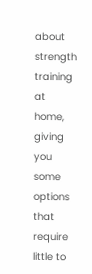about strength training at home, giving you some options that require little to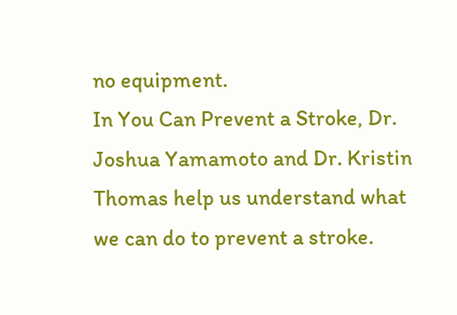no equipment.
In You Can Prevent a Stroke, Dr. Joshua Yamamoto and Dr. Kristin Thomas help us understand what we can do to prevent a stroke.